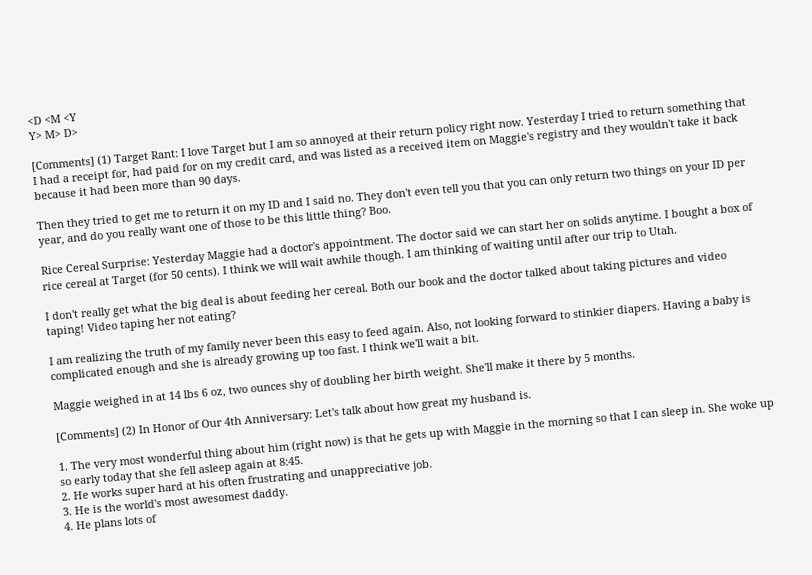<D <M <Y
Y> M> D>

[Comments] (1) Target Rant: I love Target but I am so annoyed at their return policy right now. Yesterday I tried to return something that I had a receipt for, had paid for on my credit card, and was listed as a received item on Maggie's registry and they wouldn't take it back because it had been more than 90 days.

Then they tried to get me to return it on my ID and I said no. They don't even tell you that you can only return two things on your ID per year, and do you really want one of those to be this little thing? Boo.

Rice Cereal Surprise: Yesterday Maggie had a doctor's appointment. The doctor said we can start her on solids anytime. I bought a box of rice cereal at Target (for 50 cents). I think we will wait awhile though. I am thinking of waiting until after our trip to Utah.

I don't really get what the big deal is about feeding her cereal. Both our book and the doctor talked about taking pictures and video taping! Video taping her not eating?

I am realizing the truth of my family never been this easy to feed again. Also, not looking forward to stinkier diapers. Having a baby is complicated enough and she is already growing up too fast. I think we'll wait a bit.

Maggie weighed in at 14 lbs 6 oz, two ounces shy of doubling her birth weight. She'll make it there by 5 months.

[Comments] (2) In Honor of Our 4th Anniversary: Let's talk about how great my husband is.

1. The very most wonderful thing about him (right now) is that he gets up with Maggie in the morning so that I can sleep in. She woke up so early today that she fell asleep again at 8:45.
2. He works super hard at his often frustrating and unappreciative job.
3. He is the world's most awesomest daddy.
4. He plans lots of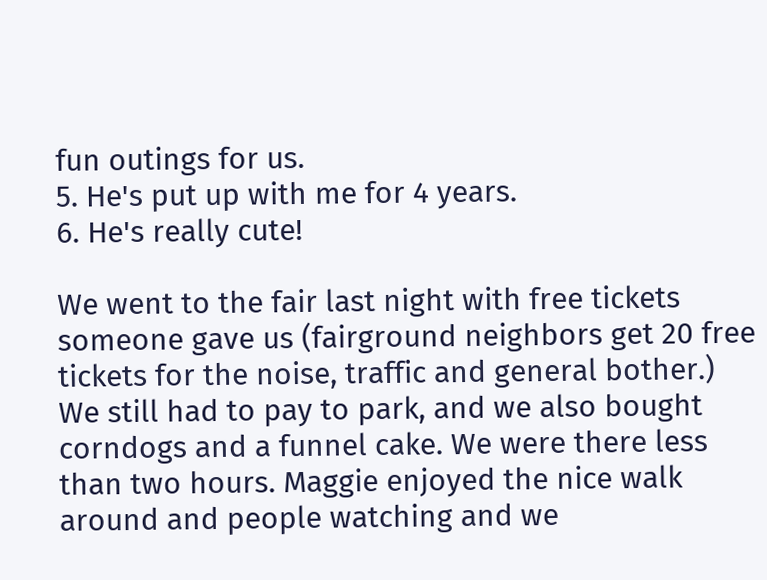fun outings for us.
5. He's put up with me for 4 years.
6. He's really cute!

We went to the fair last night with free tickets someone gave us (fairground neighbors get 20 free tickets for the noise, traffic and general bother.) We still had to pay to park, and we also bought corndogs and a funnel cake. We were there less than two hours. Maggie enjoyed the nice walk around and people watching and we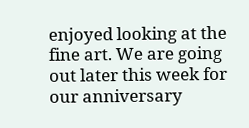enjoyed looking at the fine art. We are going out later this week for our anniversary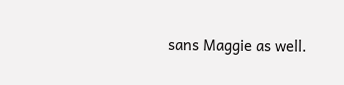sans Maggie as well.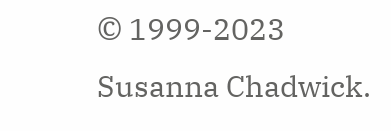© 1999-2023 Susanna Chadwick.